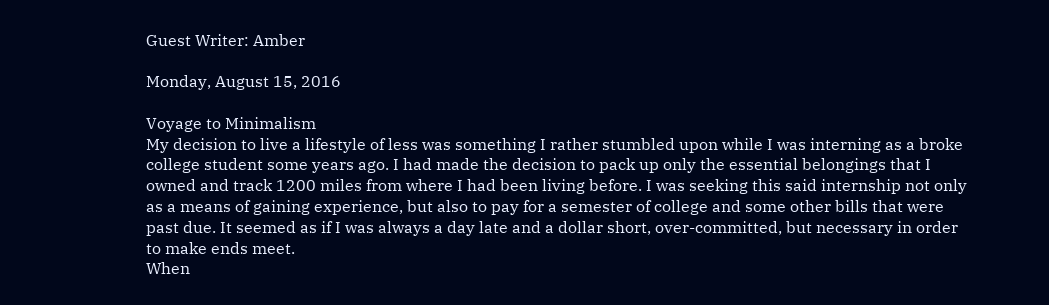Guest Writer: Amber

Monday, August 15, 2016

Voyage to Minimalism
My decision to live a lifestyle of less was something I rather stumbled upon while I was interning as a broke college student some years ago. I had made the decision to pack up only the essential belongings that I owned and track 1200 miles from where I had been living before. I was seeking this said internship not only as a means of gaining experience, but also to pay for a semester of college and some other bills that were past due. It seemed as if I was always a day late and a dollar short, over-committed, but necessary in order to make ends meet.
When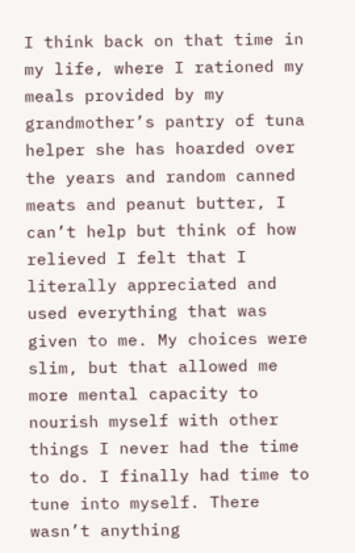I think back on that time in my life, where I rationed my meals provided by my grandmother’s pantry of tuna helper she has hoarded over the years and random canned meats and peanut butter, I can’t help but think of how relieved I felt that I literally appreciated and used everything that was given to me. My choices were slim, but that allowed me more mental capacity to nourish myself with other things I never had the time to do. I finally had time to tune into myself. There wasn’t anything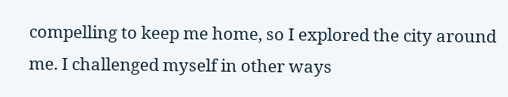compelling to keep me home, so I explored the city around me. I challenged myself in other ways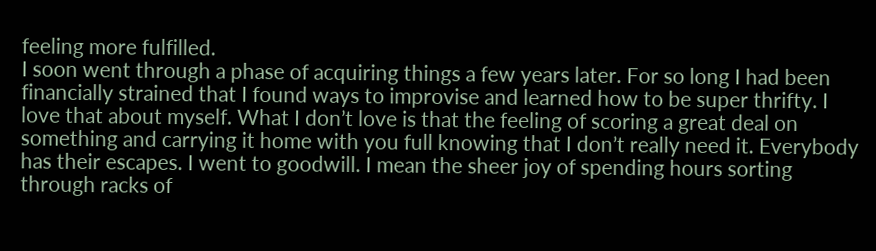feeling more fulfilled.
I soon went through a phase of acquiring things a few years later. For so long I had been financially strained that I found ways to improvise and learned how to be super thrifty. I love that about myself. What I don’t love is that the feeling of scoring a great deal on something and carrying it home with you full knowing that I don’t really need it. Everybody has their escapes. I went to goodwill. I mean the sheer joy of spending hours sorting through racks of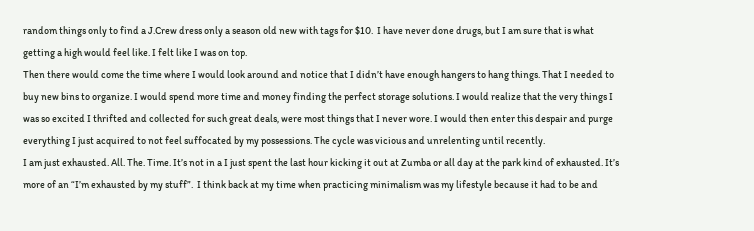random things only to find a J.Crew dress only a season old new with tags for $10.  I have never done drugs, but I am sure that is what getting a high would feel like. I felt like I was on top.
Then there would come the time where I would look around and notice that I didn’t have enough hangers to hang things. That I needed to buy new bins to organize. I would spend more time and money finding the perfect storage solutions. I would realize that the very things I was so excited I thrifted and collected for such great deals, were most things that I never wore. I would then enter this despair and purge everything I just acquired to not feel suffocated by my possessions. The cycle was vicious and unrelenting until recently.
I am just exhausted. All. The. Time. It’s not in a I just spent the last hour kicking it out at Zumba or all day at the park kind of exhausted. It’s more of an “I’m exhausted by my stuff”.  I think back at my time when practicing minimalism was my lifestyle because it had to be and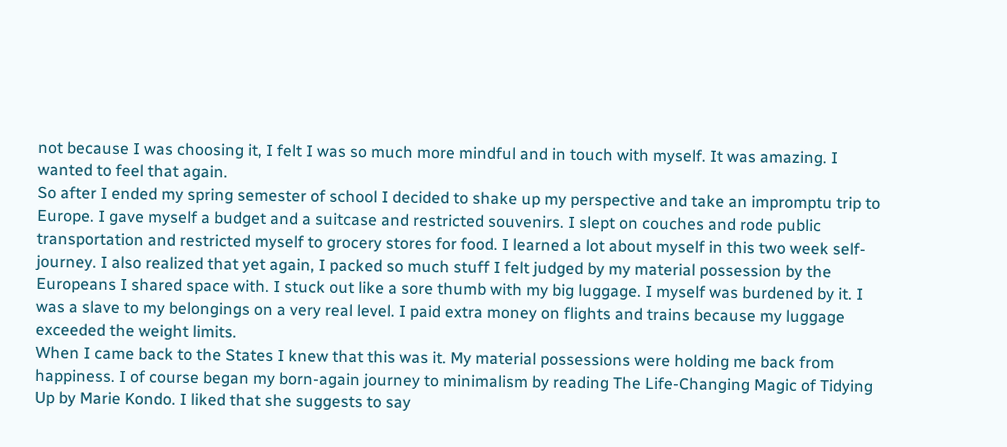not because I was choosing it, I felt I was so much more mindful and in touch with myself. It was amazing. I wanted to feel that again.
So after I ended my spring semester of school I decided to shake up my perspective and take an impromptu trip to Europe. I gave myself a budget and a suitcase and restricted souvenirs. I slept on couches and rode public transportation and restricted myself to grocery stores for food. I learned a lot about myself in this two week self-journey. I also realized that yet again, I packed so much stuff I felt judged by my material possession by the Europeans I shared space with. I stuck out like a sore thumb with my big luggage. I myself was burdened by it. I was a slave to my belongings on a very real level. I paid extra money on flights and trains because my luggage exceeded the weight limits.
When I came back to the States I knew that this was it. My material possessions were holding me back from happiness. I of course began my born-again journey to minimalism by reading The Life-Changing Magic of Tidying Up by Marie Kondo. I liked that she suggests to say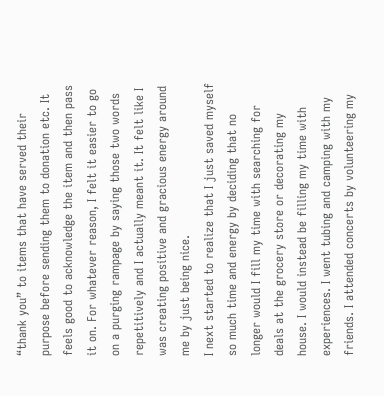“thank you” to items that have served their purpose before sending them to donation etc. It feels good to acknowledge the item and then pass it on. For whatever reason, I felt it easier to go on a purging rampage by saying those two words repetitively and I actually meant it. It felt like I was creating positive and gracious energy around me by just being nice.
I next started to realize that I just saved myself so much time and energy by deciding that no longer would I fill my time with searching for deals at the grocery store or decorating my house. I would instead be filling my time with experiences. I went tubing and camping with my friends. I attended concerts by volunteering my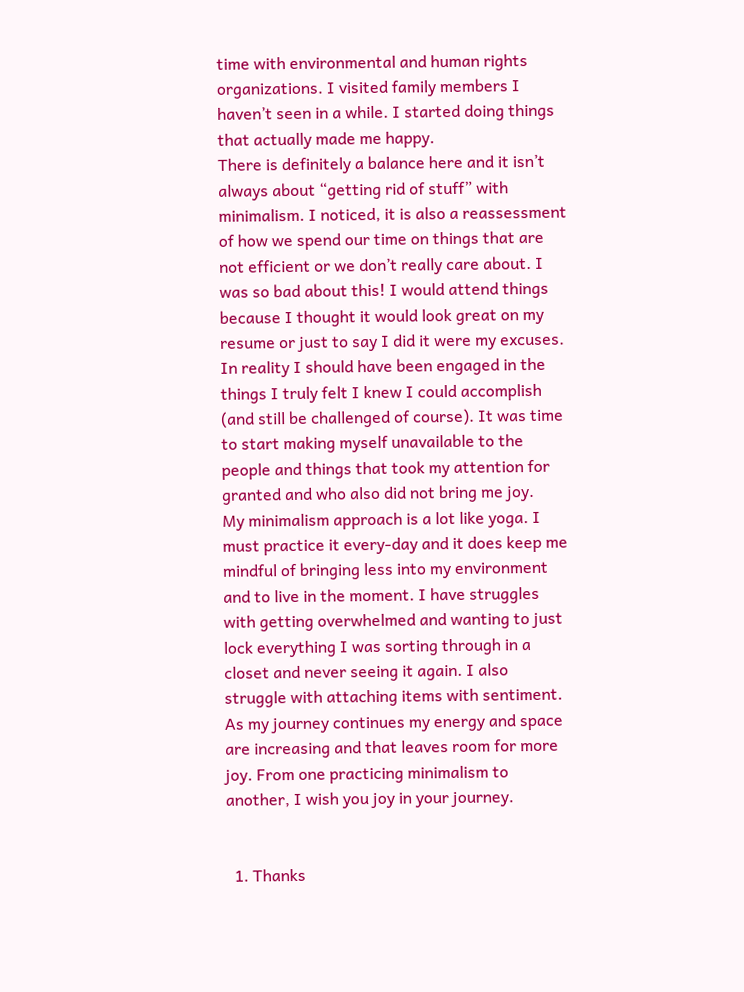time with environmental and human rights organizations. I visited family members I haven’t seen in a while. I started doing things that actually made me happy.
There is definitely a balance here and it isn’t always about “getting rid of stuff” with minimalism. I noticed, it is also a reassessment of how we spend our time on things that are not efficient or we don’t really care about. I was so bad about this! I would attend things because I thought it would look great on my resume or just to say I did it were my excuses. In reality I should have been engaged in the things I truly felt I knew I could accomplish (and still be challenged of course). It was time to start making myself unavailable to the people and things that took my attention for granted and who also did not bring me joy.
My minimalism approach is a lot like yoga. I must practice it every-day and it does keep me mindful of bringing less into my environment and to live in the moment. I have struggles with getting overwhelmed and wanting to just lock everything I was sorting through in a closet and never seeing it again. I also struggle with attaching items with sentiment. As my journey continues my energy and space are increasing and that leaves room for more joy. From one practicing minimalism to another, I wish you joy in your journey.


  1. Thanks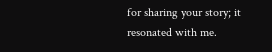for sharing your story; it resonated with me.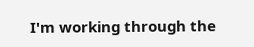I'm working through the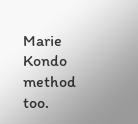Marie Kondo method too.